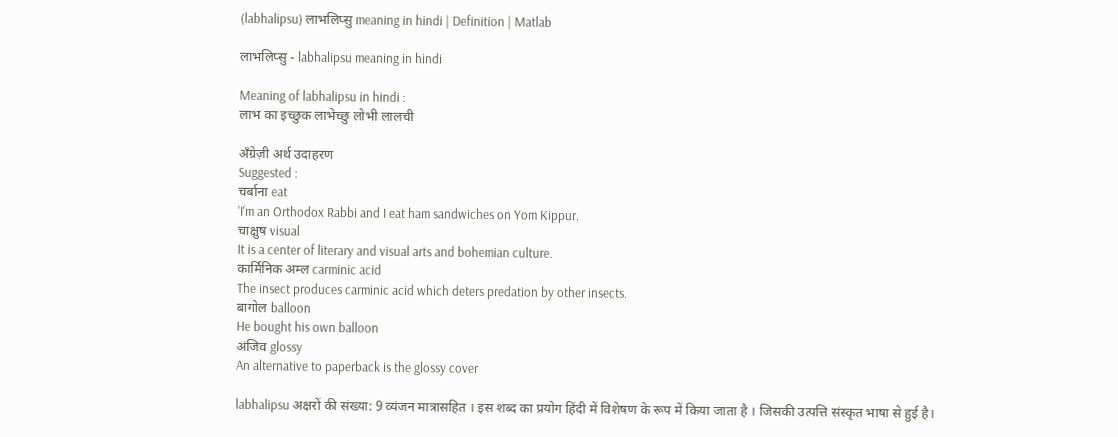(labhalipsu) लाभलिप्सु meaning in hindi | Definition | Matlab

लाभलिप्सु - labhalipsu meaning in hindi

Meaning of labhalipsu in hindi :
लाभ का इच्छुक लाभेच्छु लोभी लालची

अँग्रेज़ी अर्थ उदाहरण
Suggested :
चर्बाना eat
'I'm an Orthodox Rabbi and I eat ham sandwiches on Yom Kippur.
चाक्षुष visual
It is a center of literary and visual arts and bohemian culture.
कार्मिनिक अम्ल carminic acid
The insect produces carminic acid which deters predation by other insects.
बागोल balloon
He bought his own balloon
अंजिव glossy
An alternative to paperback is the glossy cover

labhalipsu अक्षरों की संख्या: 9 व्यंजन मात्रासहित । इस शब्द का प्रयोग हिंदी में विशेषण के रूप में किया जाता है । जिसकी उत्पत्ति संस्कृत भाषा से हुई है।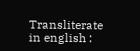Transliterate in english :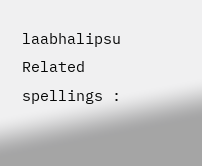laabhalipsu
Related spellings :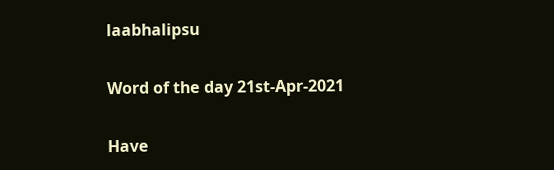laabhalipsu

Word of the day 21st-Apr-2021

Have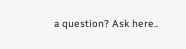a question? Ask here..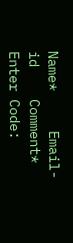Name*     Email-id    Comment* Enter Code: